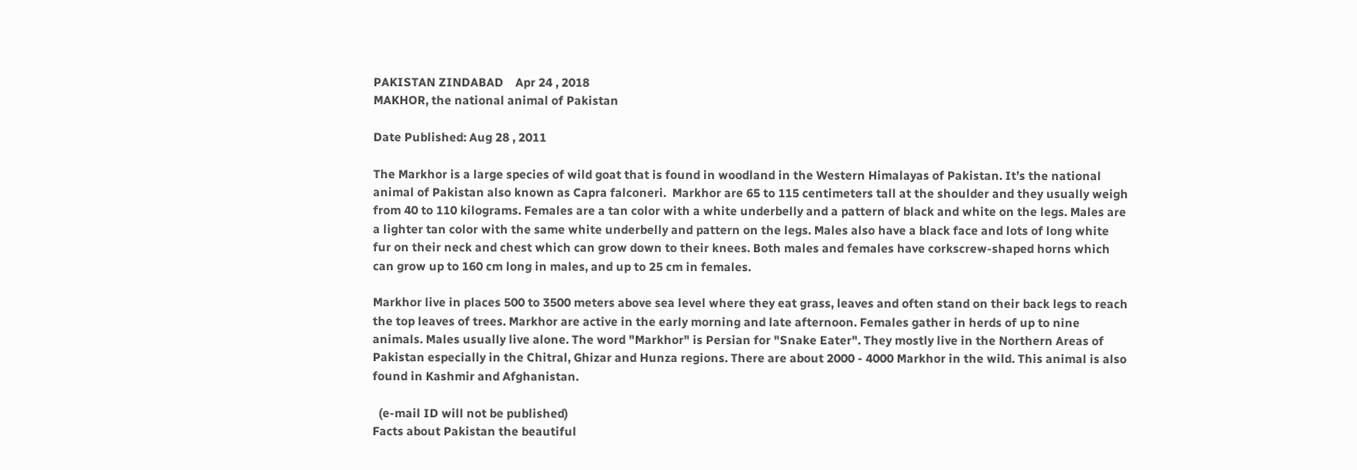PAKISTAN ZINDABAD    Apr 24 , 2018
MAKHOR, the national animal of Pakistan

Date Published: Aug 28 , 2011

The Markhor is a large species of wild goat that is found in woodland in the Western Himalayas of Pakistan. It’s the national animal of Pakistan also known as Capra falconeri.  Markhor are 65 to 115 centimeters tall at the shoulder and they usually weigh from 40 to 110 kilograms. Females are a tan color with a white underbelly and a pattern of black and white on the legs. Males are a lighter tan color with the same white underbelly and pattern on the legs. Males also have a black face and lots of long white fur on their neck and chest which can grow down to their knees. Both males and females have corkscrew-shaped horns which can grow up to 160 cm long in males, and up to 25 cm in females.

Markhor live in places 500 to 3500 meters above sea level where they eat grass, leaves and often stand on their back legs to reach the top leaves of trees. Markhor are active in the early morning and late afternoon. Females gather in herds of up to nine animals. Males usually live alone. The word "Markhor" is Persian for "Snake Eater". They mostly live in the Northern Areas of Pakistan especially in the Chitral, Ghizar and Hunza regions. There are about 2000 - 4000 Markhor in the wild. This animal is also found in Kashmir and Afghanistan.

  (e-mail ID will not be published)
Facts about Pakistan the beautiful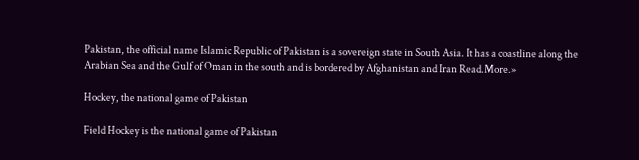Pakistan, the official name Islamic Republic of Pakistan is a sovereign state in South Asia. It has a coastline along the Arabian Sea and the Gulf of Oman in the south and is bordered by Afghanistan and Iran Read.More.»

Hockey, the national game of Pakistan

Field Hockey is the national game of Pakistan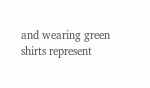and wearing green shirts represent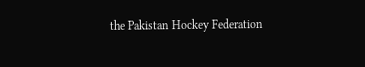the Pakistan Hockey Federation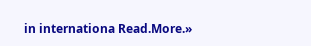in internationa Read.More.»